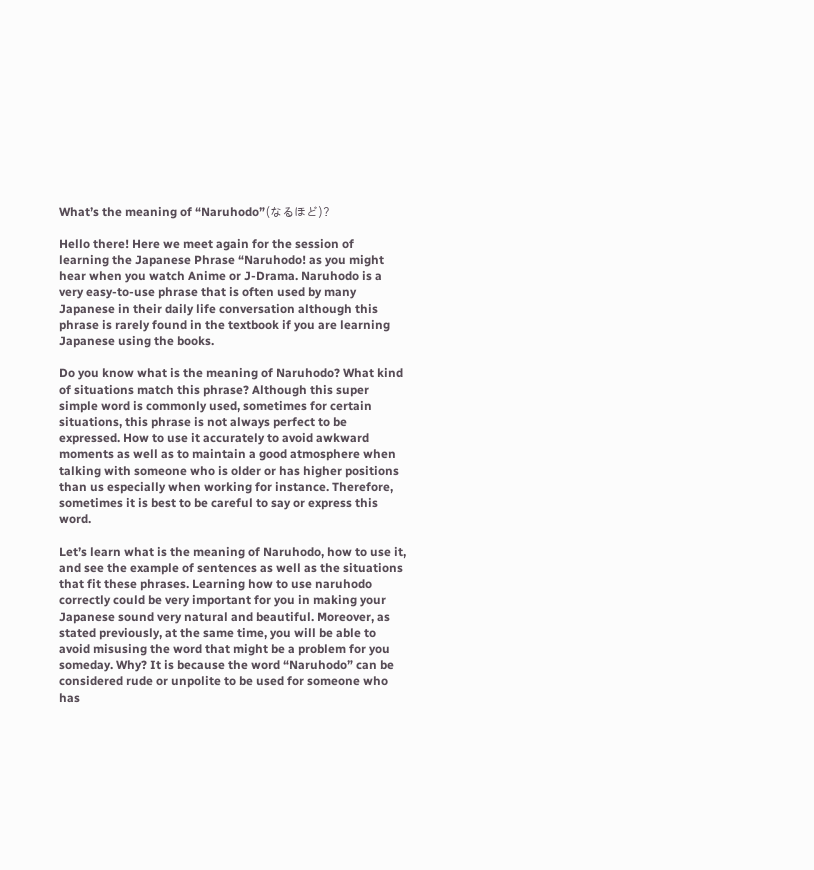What’s the meaning of “Naruhodo”(なるほど)?

Hello there! Here we meet again for the session of learning the Japanese Phrase “Naruhodo! as you might hear when you watch Anime or J-Drama. Naruhodo is a very easy-to-use phrase that is often used by many Japanese in their daily life conversation although this phrase is rarely found in the textbook if you are learning Japanese using the books.

Do you know what is the meaning of Naruhodo? What kind of situations match this phrase? Although this super simple word is commonly used, sometimes for certain situations, this phrase is not always perfect to be expressed. How to use it accurately to avoid awkward moments as well as to maintain a good atmosphere when talking with someone who is older or has higher positions than us especially when working for instance. Therefore, sometimes it is best to be careful to say or express this word.

Let’s learn what is the meaning of Naruhodo, how to use it, and see the example of sentences as well as the situations that fit these phrases. Learning how to use naruhodo correctly could be very important for you in making your Japanese sound very natural and beautiful. Moreover, as stated previously, at the same time, you will be able to avoid misusing the word that might be a problem for you someday. Why? It is because the word “Naruhodo” can be considered rude or unpolite to be used for someone who has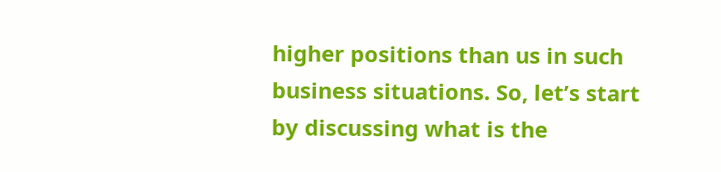higher positions than us in such business situations. So, let’s start by discussing what is the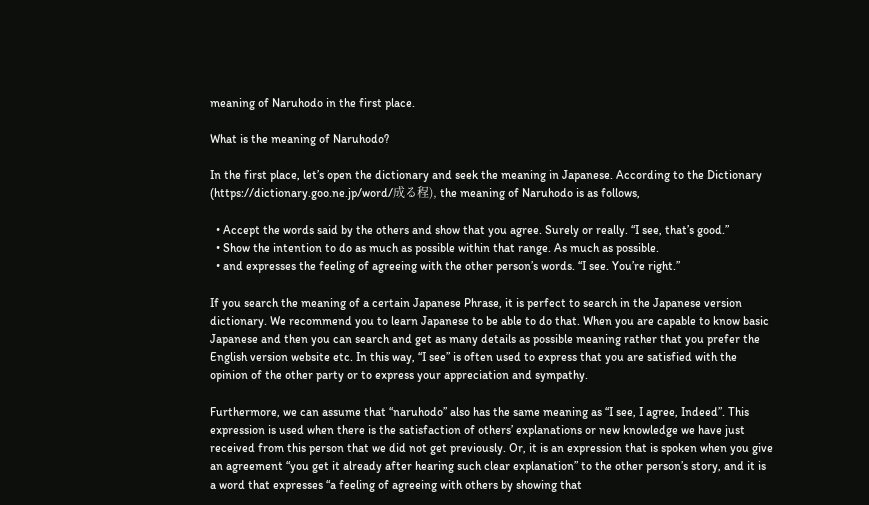meaning of Naruhodo in the first place.

What is the meaning of Naruhodo?

In the first place, let’s open the dictionary and seek the meaning in Japanese. According to the Dictionary (https://dictionary.goo.ne.jp/word/成る程), the meaning of Naruhodo is as follows,

  • Accept the words said by the others and show that you agree. Surely or really. “I see, that’s good.”
  • Show the intention to do as much as possible within that range. As much as possible.
  • and expresses the feeling of agreeing with the other person’s words. “I see. You’re right.”

If you search the meaning of a certain Japanese Phrase, it is perfect to search in the Japanese version dictionary. We recommend you to learn Japanese to be able to do that. When you are capable to know basic Japanese and then you can search and get as many details as possible meaning rather that you prefer the English version website etc. In this way, “I see” is often used to express that you are satisfied with the opinion of the other party or to express your appreciation and sympathy.

Furthermore, we can assume that “naruhodo” also has the same meaning as “I see, I agree, Indeed”. This expression is used when there is the satisfaction of others’ explanations or new knowledge we have just received from this person that we did not get previously. Or, it is an expression that is spoken when you give an agreement “you get it already after hearing such clear explanation” to the other person’s story, and it is a word that expresses “a feeling of agreeing with others by showing that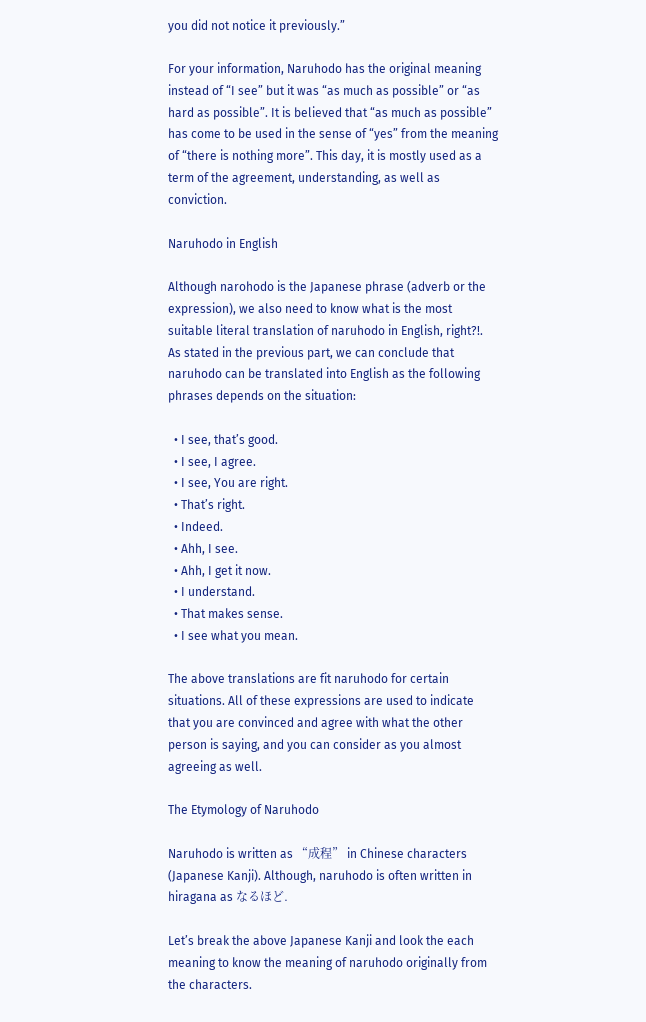you did not notice it previously.”

For your information, Naruhodo has the original meaning instead of “I see” but it was “as much as possible” or “as hard as possible”. It is believed that “as much as possible” has come to be used in the sense of “yes” from the meaning of “there is nothing more”. This day, it is mostly used as a term of the agreement, understanding, as well as conviction.

Naruhodo in English

Although narohodo is the Japanese phrase (adverb or the expression), we also need to know what is the most suitable literal translation of naruhodo in English, right?!. As stated in the previous part, we can conclude that naruhodo can be translated into English as the following phrases depends on the situation:

  • I see, that’s good.
  • I see, I agree.
  • I see, You are right.
  • That’s right.
  • Indeed.
  • Ahh, I see.
  • Ahh, I get it now.
  • I understand.
  • That makes sense.
  • I see what you mean.

The above translations are fit naruhodo for certain situations. All of these expressions are used to indicate that you are convinced and agree with what the other person is saying, and you can consider as you almost agreeing as well.

The Etymology of Naruhodo

Naruhodo is written as “成程” in Chinese characters (Japanese Kanji). Although, naruhodo is often written in hiragana as なるほど.

Let’s break the above Japanese Kanji and look the each meaning to know the meaning of naruhodo originally from the characters.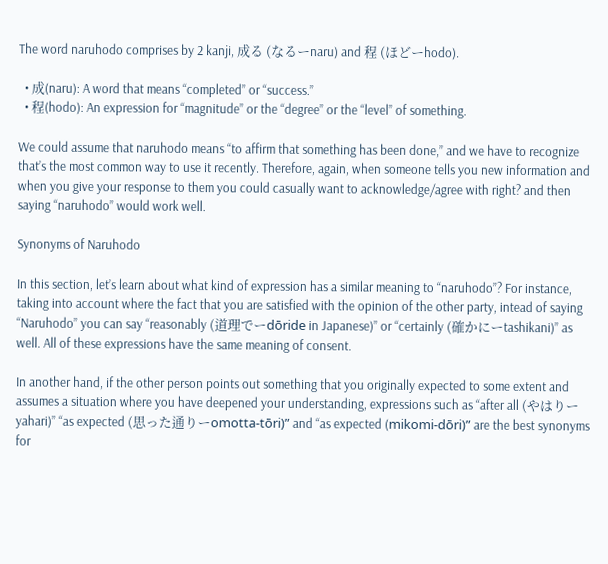The word naruhodo comprises by 2 kanji, 成る (なるーnaru) and 程 (ほどーhodo).

  • 成(naru): A word that means “completed” or “success.”
  • 程(hodo): An expression for “magnitude” or the “degree” or the “level” of something.

We could assume that naruhodo means “to affirm that something has been done,” and we have to recognize that’s the most common way to use it recently. Therefore, again, when someone tells you new information and when you give your response to them you could casually want to acknowledge/agree with right? and then saying “naruhodo” would work well.

Synonyms of Naruhodo

In this section, let’s learn about what kind of expression has a similar meaning to “naruhodo”? For instance, taking into account where the fact that you are satisfied with the opinion of the other party, intead of saying “Naruhodo” you can say “reasonably (道理でーdōride in Japanese)” or “certainly (確かにーtashikani)” as well. All of these expressions have the same meaning of consent.

In another hand, if the other person points out something that you originally expected to some extent and assumes a situation where you have deepened your understanding, expressions such as “after all (やはりーyahari)” “as expected (思った通りーomotta-tōri)” and “as expected (mikomi-dōri)” are the best synonyms for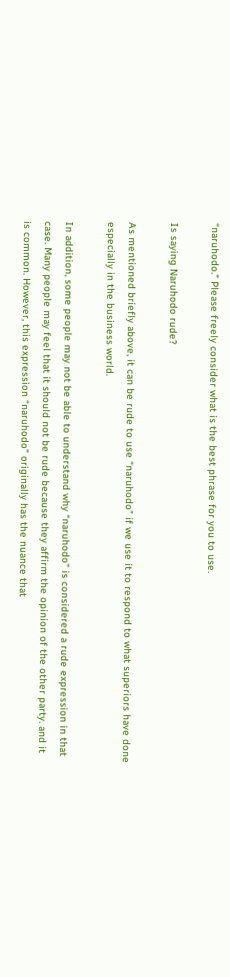“naruhodo.” Please freely consider what is the best phrase for you to use.

Is saying Naruhodo rude?

As mentioned briefly above, it can be rude to use “naruhodo” if we use it to respond to what superiors have done especially in the business world.

In addition, some people may not be able to understand why “naruhodo” is considered a rude expression in that case. Many people may feel that it should not be rude because they affirm the opinion of the other party. and it is common. However, this expression “naruhodo” originally has the nuance that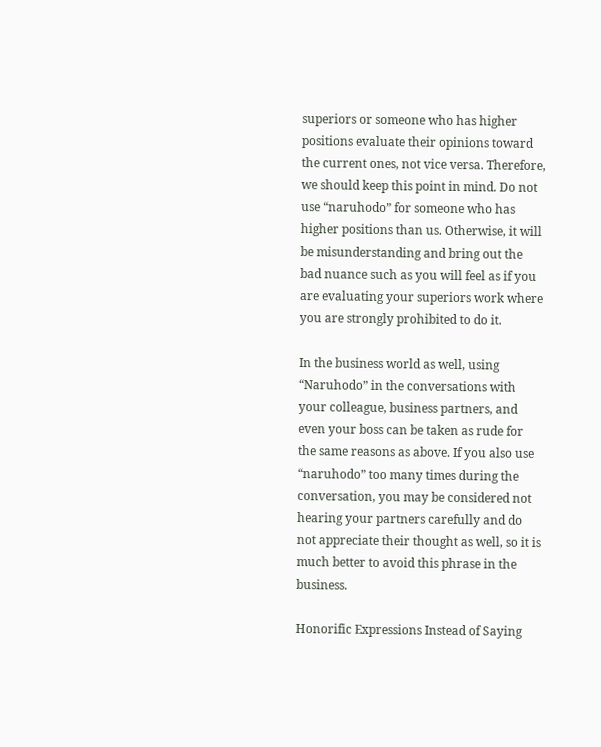superiors or someone who has higher positions evaluate their opinions toward the current ones, not vice versa. Therefore, we should keep this point in mind. Do not use “naruhodo” for someone who has higher positions than us. Otherwise, it will be misunderstanding and bring out the bad nuance such as you will feel as if you are evaluating your superiors work where you are strongly prohibited to do it.

In the business world as well, using “Naruhodo” in the conversations with your colleague, business partners, and even your boss can be taken as rude for the same reasons as above. If you also use “naruhodo” too many times during the conversation, you may be considered not hearing your partners carefully and do not appreciate their thought as well, so it is much better to avoid this phrase in the business.

Honorific Expressions Instead of Saying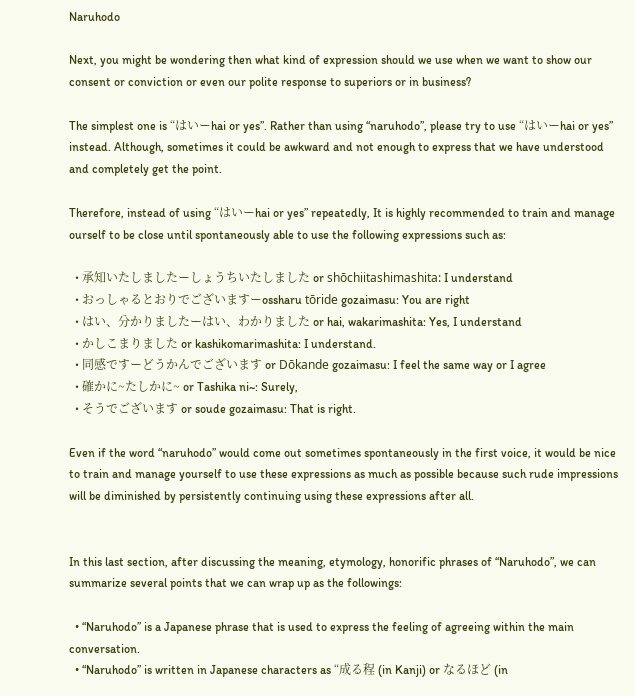Naruhodo

Next, you might be wondering then what kind of expression should we use when we want to show our consent or conviction or even our polite response to superiors or in business?

The simplest one is “はいーhai or yes”. Rather than using “naruhodo”, please try to use “はいーhai or yes” instead. Although, sometimes it could be awkward and not enough to express that we have understood and completely get the point.

Therefore, instead of using “はいーhai or yes” repeatedly, It is highly recommended to train and manage ourself to be close until spontaneously able to use the following expressions such as:

  • 承知いたしましたーしょうちいたしました or shōchiitashimashita: I understand
  • おっしゃるとおりでございますーossharu tōride gozaimasu: You are right
  • はい、分かりましたーはい、わかりました or hai, wakarimashita: Yes, I understand
  • かしこまりました or kashikomarimashita: I understand.
  • 同感ですーどうかんでございます or Dōkande gozaimasu: I feel the same way or I agree
  • 確かに~たしかに~ or Tashika ni~: Surely,
  • そうでございます or soude gozaimasu: That is right.

Even if the word “naruhodo” would come out sometimes spontaneously in the first voice, it would be nice to train and manage yourself to use these expressions as much as possible because such rude impressions will be diminished by persistently continuing using these expressions after all.


In this last section, after discussing the meaning, etymology, honorific phrases of “Naruhodo”, we can summarize several points that we can wrap up as the followings:

  • “Naruhodo” is a Japanese phrase that is used to express the feeling of agreeing within the main conversation.
  • “Naruhodo” is written in Japanese characters as “成る程 (in Kanji) or なるほど (in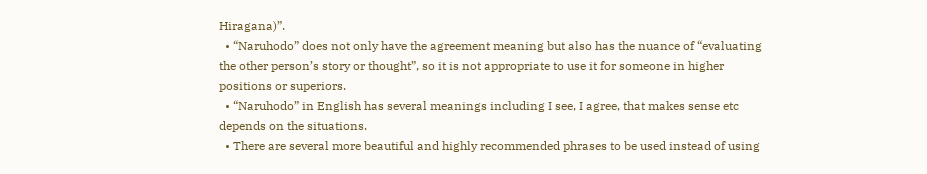Hiragana)”.
  • “Naruhodo” does not only have the agreement meaning but also has the nuance of “evaluating the other person’s story or thought”, so it is not appropriate to use it for someone in higher positions or superiors.
  • “Naruhodo” in English has several meanings including I see, I agree, that makes sense etc depends on the situations.
  • There are several more beautiful and highly recommended phrases to be used instead of using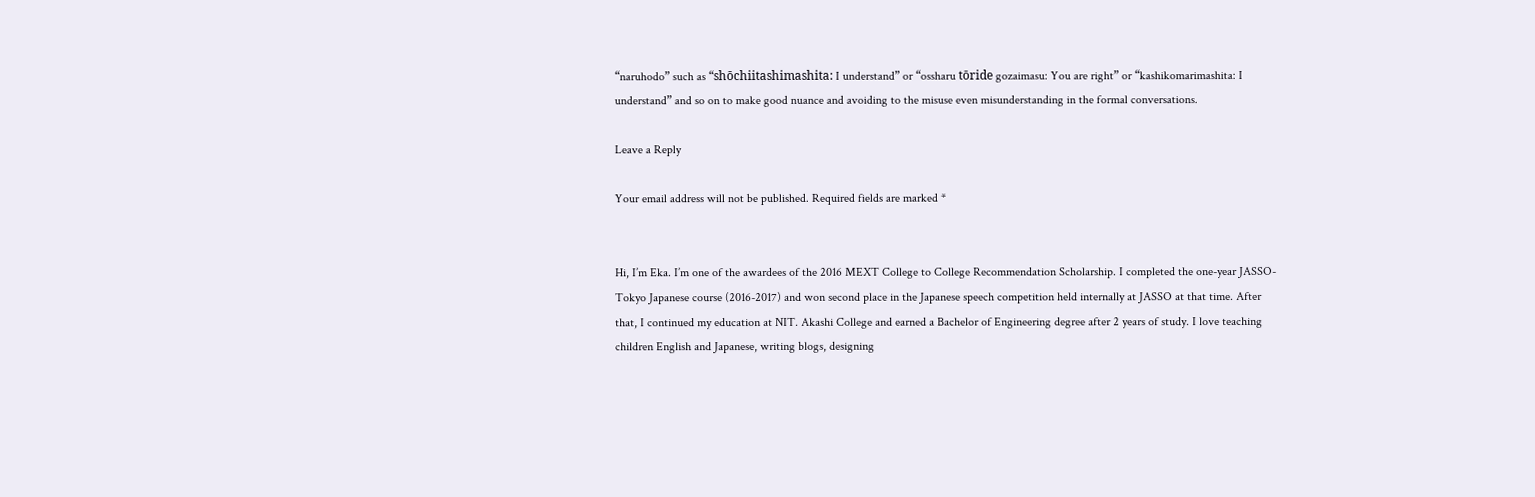“naruhodo” such as “shōchiitashimashita: I understand” or “ossharu tōride gozaimasu: You are right” or “kashikomarimashita: I understand” and so on to make good nuance and avoiding to the misuse even misunderstanding in the formal conversations.

Leave a Reply

Your email address will not be published. Required fields are marked *


Hi, I’m Eka. I’m one of the awardees of the 2016 MEXT College to College Recommendation Scholarship. I completed the one-year JASSO-Tokyo Japanese course (2016-2017) and won second place in the Japanese speech competition held internally at JASSO at that time. After that, I continued my education at NIT. Akashi College and earned a Bachelor of Engineering degree after 2 years of study. I love teaching children English and Japanese, writing blogs, designing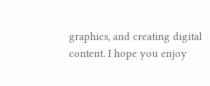graphics, and creating digital content. I hope you enjoy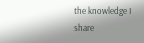the knowledge I share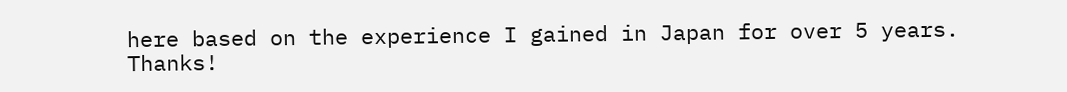here based on the experience I gained in Japan for over 5 years. Thanks!